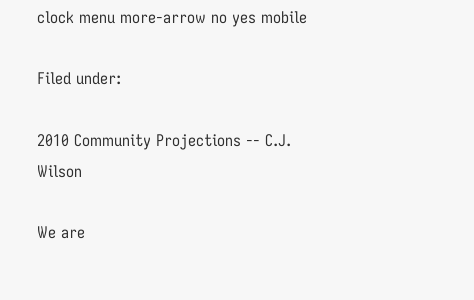clock menu more-arrow no yes mobile

Filed under:

2010 Community Projections -- C.J. Wilson

We are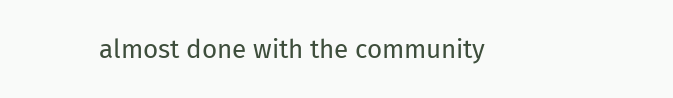almost done with the community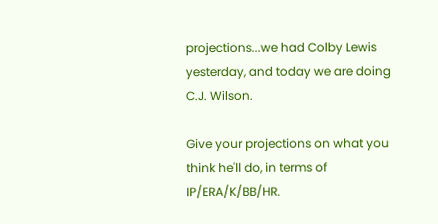projections...we had Colby Lewis yesterday, and today we are doing C.J. Wilson.

Give your projections on what you think he'll do, in terms of IP/ERA/K/BB/HR.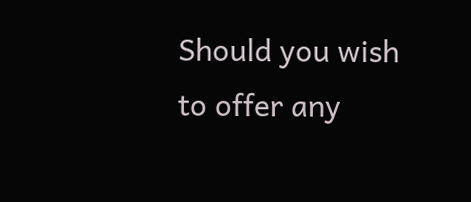Should you wish to offer any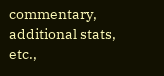commentary, additional stats, etc.,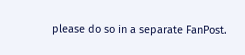please do so in a separate FanPost.